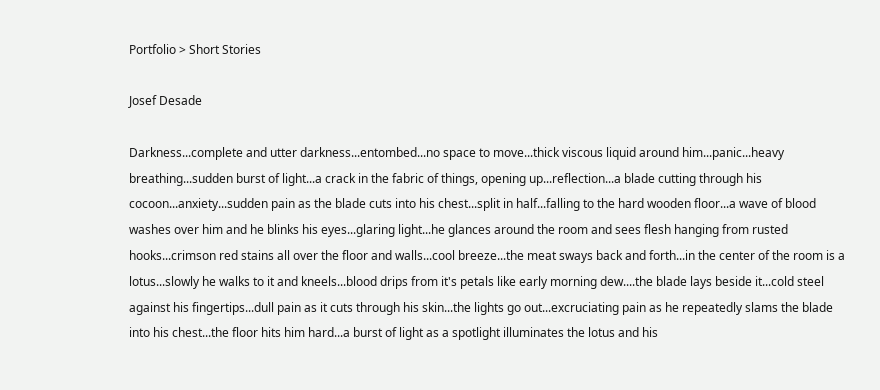Portfolio > Short Stories

Josef Desade

Darkness...complete and utter darkness...entombed...no space to move...thick viscous liquid around him...panic...heavy breathing...sudden burst of light...a crack in the fabric of things, opening up...reflection...a blade cutting through his cocoon...anxiety...sudden pain as the blade cuts into his chest...split in half...falling to the hard wooden floor...a wave of blood washes over him and he blinks his eyes...glaring light...he glances around the room and sees flesh hanging from rusted hooks...crimson red stains all over the floor and walls...cool breeze...the meat sways back and forth...in the center of the room is a lotus...slowly he walks to it and kneels...blood drips from it's petals like early morning dew....the blade lays beside it...cold steel against his fingertips...dull pain as it cuts through his skin...the lights go out...excruciating pain as he repeatedly slams the blade into his chest...the floor hits him hard...a burst of light as a spotlight illuminates the lotus and his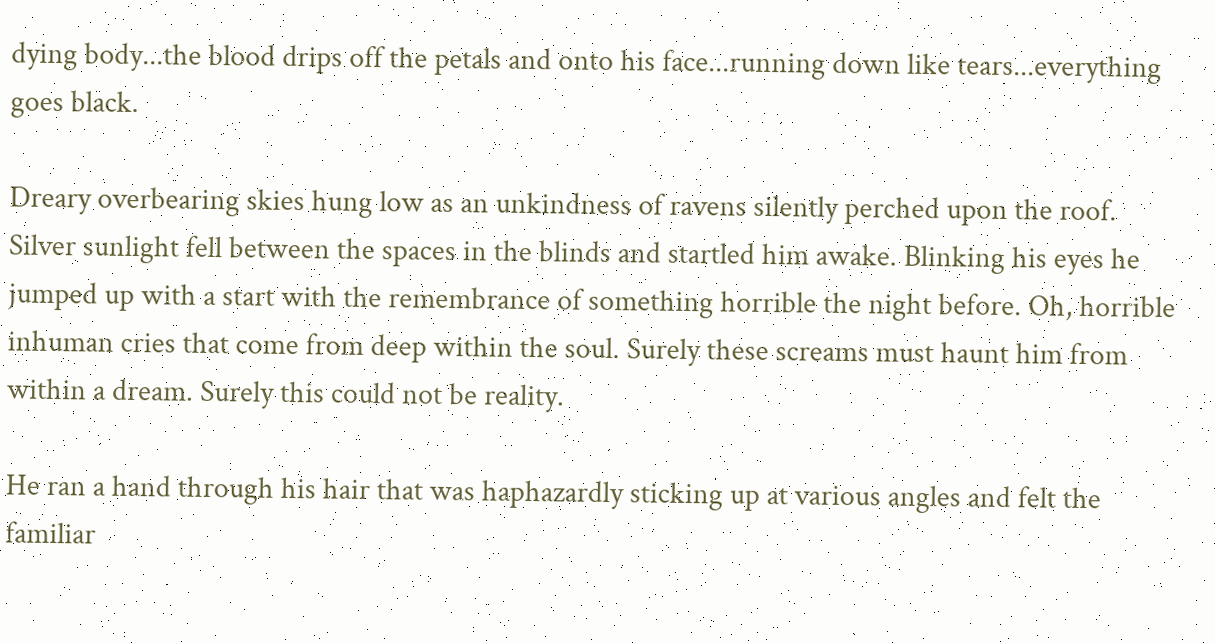dying body...the blood drips off the petals and onto his face...running down like tears...everything goes black.

Dreary overbearing skies hung low as an unkindness of ravens silently perched upon the roof. Silver sunlight fell between the spaces in the blinds and startled him awake. Blinking his eyes he jumped up with a start with the remembrance of something horrible the night before. Oh, horrible inhuman cries that come from deep within the soul. Surely these screams must haunt him from within a dream. Surely this could not be reality.

He ran a hand through his hair that was haphazardly sticking up at various angles and felt the familiar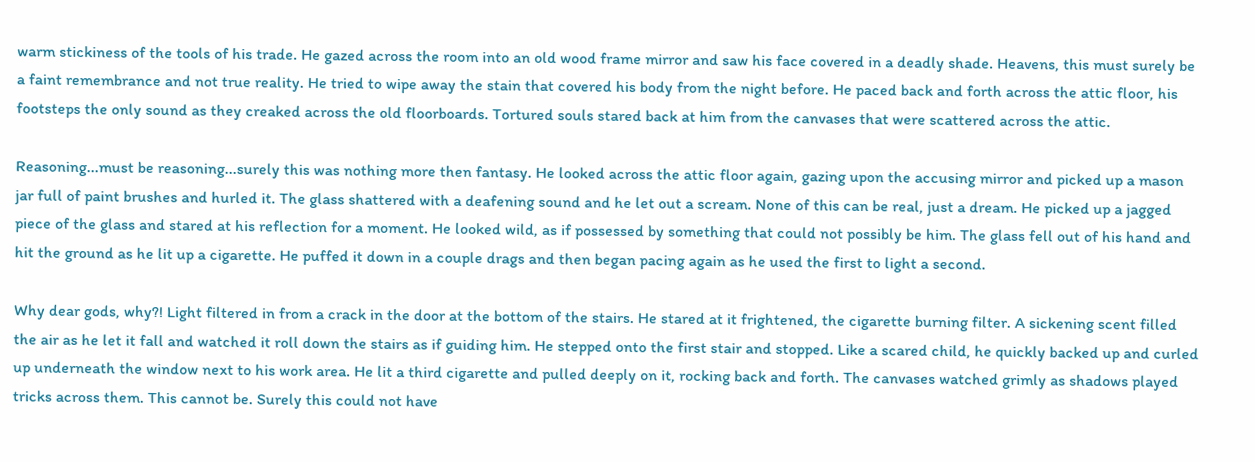warm stickiness of the tools of his trade. He gazed across the room into an old wood frame mirror and saw his face covered in a deadly shade. Heavens, this must surely be a faint remembrance and not true reality. He tried to wipe away the stain that covered his body from the night before. He paced back and forth across the attic floor, his footsteps the only sound as they creaked across the old floorboards. Tortured souls stared back at him from the canvases that were scattered across the attic.

Reasoning...must be reasoning...surely this was nothing more then fantasy. He looked across the attic floor again, gazing upon the accusing mirror and picked up a mason jar full of paint brushes and hurled it. The glass shattered with a deafening sound and he let out a scream. None of this can be real, just a dream. He picked up a jagged piece of the glass and stared at his reflection for a moment. He looked wild, as if possessed by something that could not possibly be him. The glass fell out of his hand and hit the ground as he lit up a cigarette. He puffed it down in a couple drags and then began pacing again as he used the first to light a second.

Why dear gods, why?! Light filtered in from a crack in the door at the bottom of the stairs. He stared at it frightened, the cigarette burning filter. A sickening scent filled the air as he let it fall and watched it roll down the stairs as if guiding him. He stepped onto the first stair and stopped. Like a scared child, he quickly backed up and curled up underneath the window next to his work area. He lit a third cigarette and pulled deeply on it, rocking back and forth. The canvases watched grimly as shadows played tricks across them. This cannot be. Surely this could not have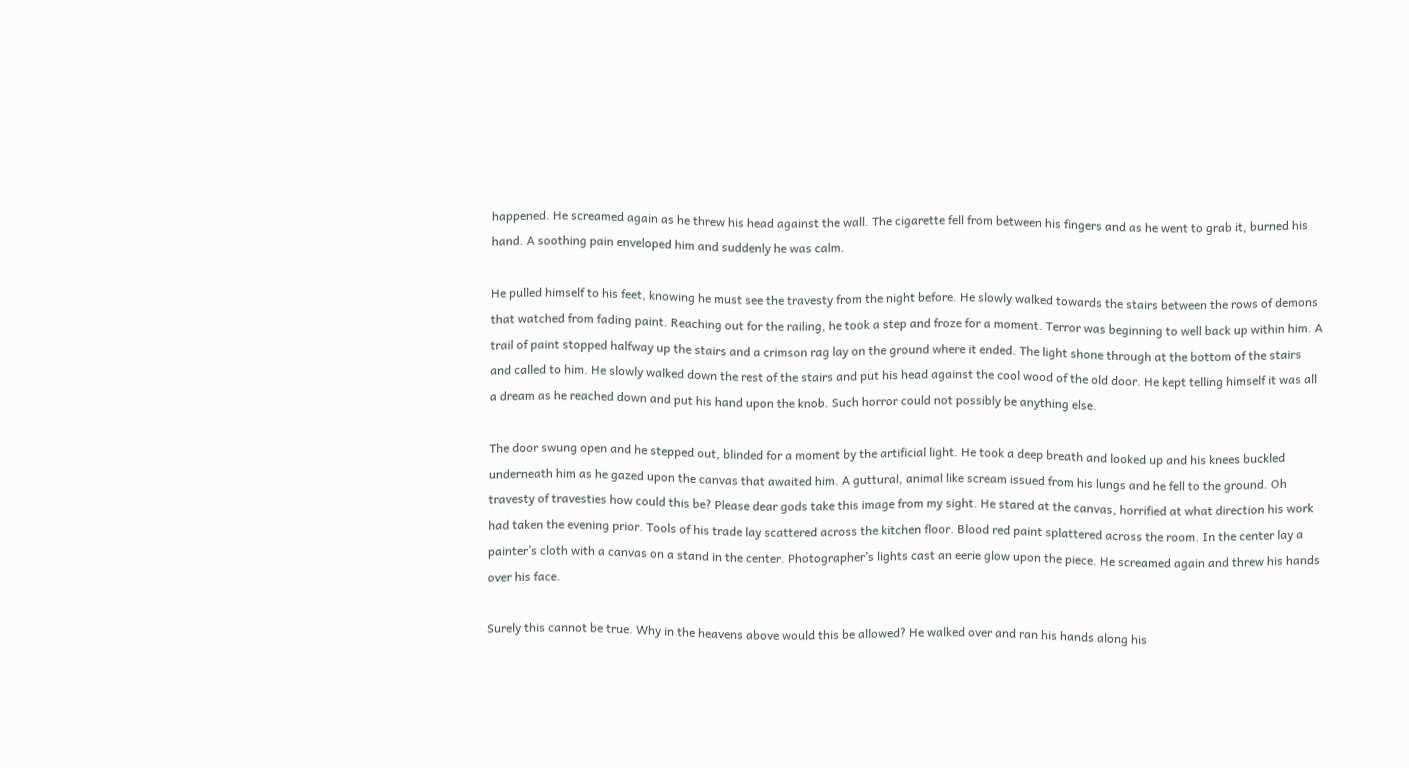happened. He screamed again as he threw his head against the wall. The cigarette fell from between his fingers and as he went to grab it, burned his hand. A soothing pain enveloped him and suddenly he was calm.

He pulled himself to his feet, knowing he must see the travesty from the night before. He slowly walked towards the stairs between the rows of demons that watched from fading paint. Reaching out for the railing, he took a step and froze for a moment. Terror was beginning to well back up within him. A trail of paint stopped halfway up the stairs and a crimson rag lay on the ground where it ended. The light shone through at the bottom of the stairs and called to him. He slowly walked down the rest of the stairs and put his head against the cool wood of the old door. He kept telling himself it was all a dream as he reached down and put his hand upon the knob. Such horror could not possibly be anything else.

The door swung open and he stepped out, blinded for a moment by the artificial light. He took a deep breath and looked up and his knees buckled underneath him as he gazed upon the canvas that awaited him. A guttural, animal like scream issued from his lungs and he fell to the ground. Oh travesty of travesties how could this be? Please dear gods take this image from my sight. He stared at the canvas, horrified at what direction his work had taken the evening prior. Tools of his trade lay scattered across the kitchen floor. Blood red paint splattered across the room. In the center lay a painter’s cloth with a canvas on a stand in the center. Photographer’s lights cast an eerie glow upon the piece. He screamed again and threw his hands over his face.

Surely this cannot be true. Why in the heavens above would this be allowed? He walked over and ran his hands along his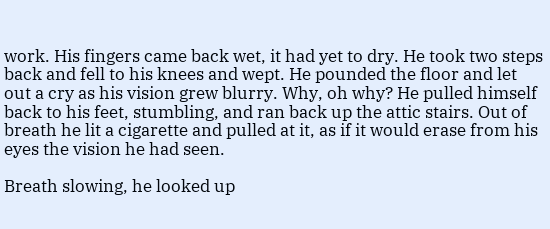work. His fingers came back wet, it had yet to dry. He took two steps back and fell to his knees and wept. He pounded the floor and let out a cry as his vision grew blurry. Why, oh why? He pulled himself back to his feet, stumbling, and ran back up the attic stairs. Out of breath he lit a cigarette and pulled at it, as if it would erase from his eyes the vision he had seen.

Breath slowing, he looked up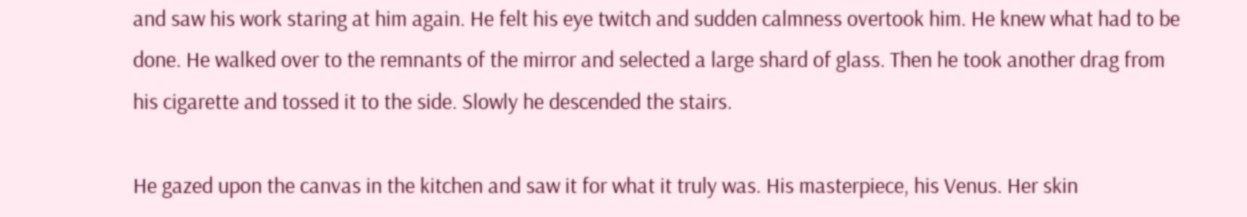and saw his work staring at him again. He felt his eye twitch and sudden calmness overtook him. He knew what had to be done. He walked over to the remnants of the mirror and selected a large shard of glass. Then he took another drag from his cigarette and tossed it to the side. Slowly he descended the stairs.

He gazed upon the canvas in the kitchen and saw it for what it truly was. His masterpiece, his Venus. Her skin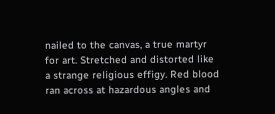nailed to the canvas, a true martyr for art. Stretched and distorted like a strange religious effigy. Red blood ran across at hazardous angles and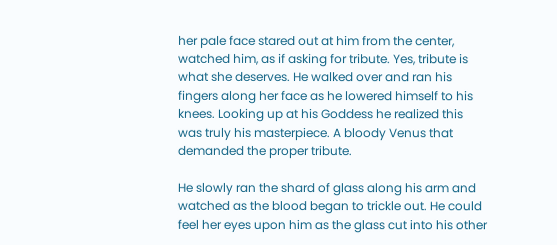her pale face stared out at him from the center, watched him, as if asking for tribute. Yes, tribute is what she deserves. He walked over and ran his fingers along her face as he lowered himself to his knees. Looking up at his Goddess he realized this was truly his masterpiece. A bloody Venus that demanded the proper tribute.

He slowly ran the shard of glass along his arm and watched as the blood began to trickle out. He could feel her eyes upon him as the glass cut into his other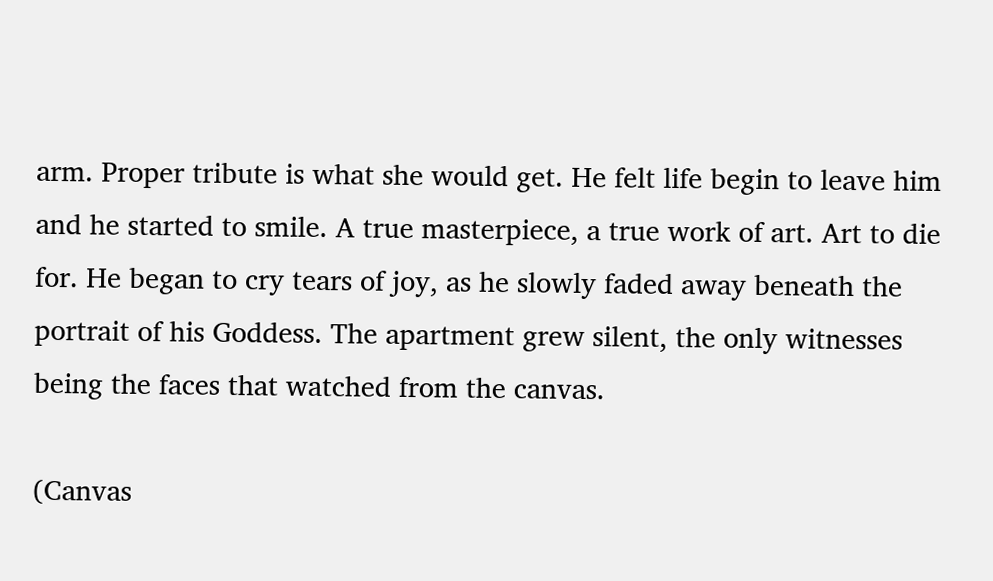arm. Proper tribute is what she would get. He felt life begin to leave him and he started to smile. A true masterpiece, a true work of art. Art to die for. He began to cry tears of joy, as he slowly faded away beneath the portrait of his Goddess. The apartment grew silent, the only witnesses being the faces that watched from the canvas.

(Canvas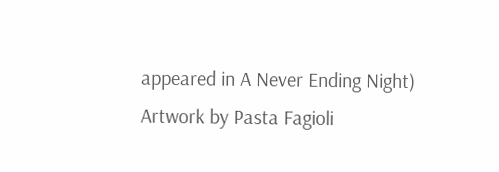appeared in A Never Ending Night)
Artwork by Pasta Fagioli